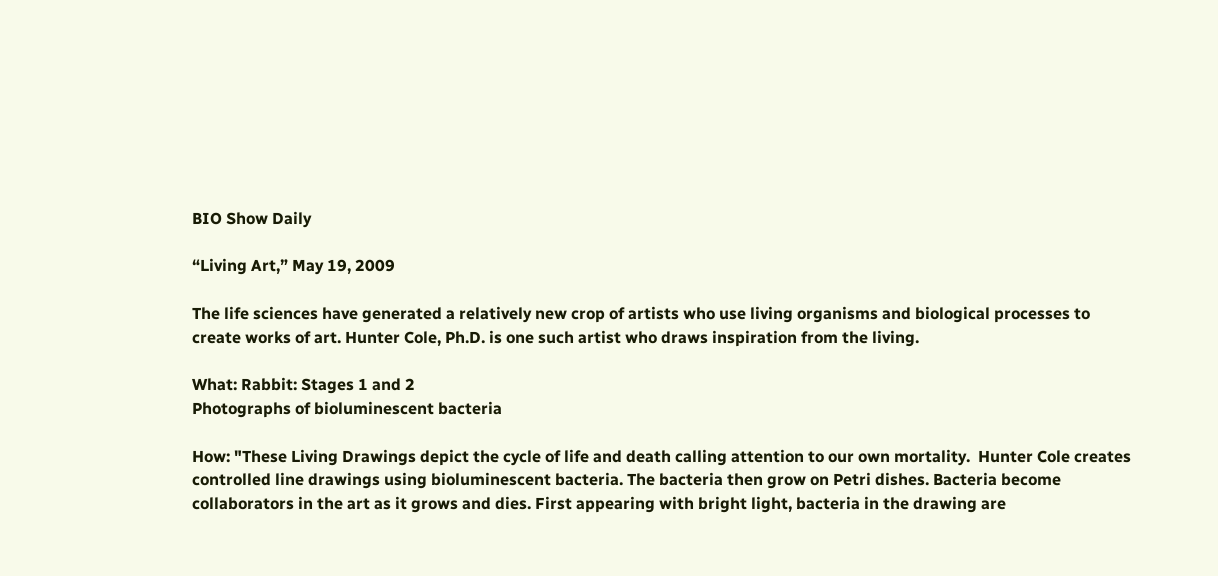BIO Show Daily

“Living Art,” May 19, 2009

The life sciences have generated a relatively new crop of artists who use living organisms and biological processes to create works of art. Hunter Cole, Ph.D. is one such artist who draws inspiration from the living.

What: Rabbit: Stages 1 and 2
Photographs of bioluminescent bacteria

How: "These Living Drawings depict the cycle of life and death calling attention to our own mortality.  Hunter Cole creates controlled line drawings using bioluminescent bacteria. The bacteria then grow on Petri dishes. Bacteria become collaborators in the art as it grows and dies. First appearing with bright light, bacteria in the drawing are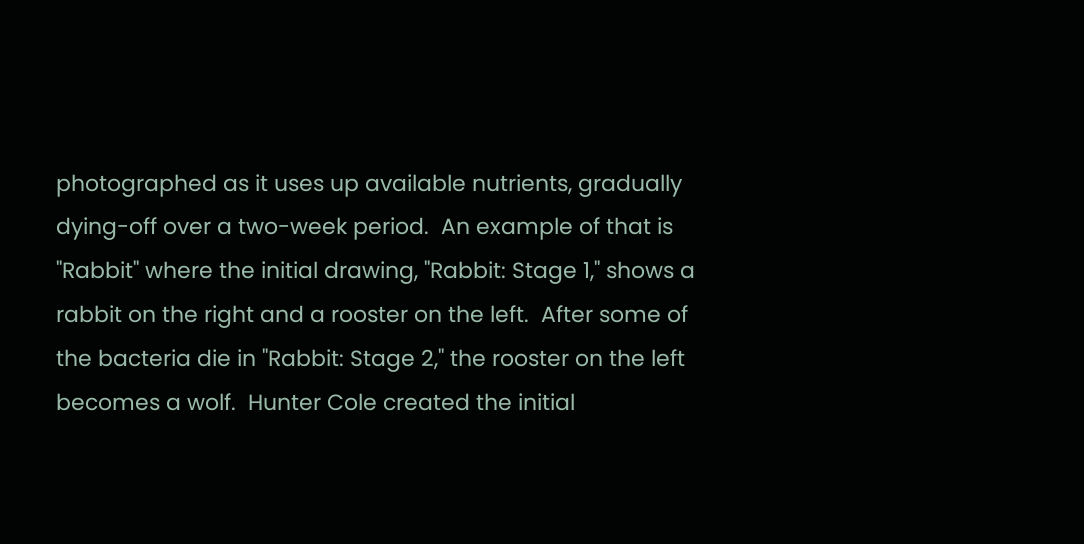photographed as it uses up available nutrients, gradually dying-off over a two-week period.  An example of that is "Rabbit" where the initial drawing, "Rabbit: Stage 1," shows a rabbit on the right and a rooster on the left.  After some of the bacteria die in "Rabbit: Stage 2," the rooster on the left becomes a wolf.  Hunter Cole created the initial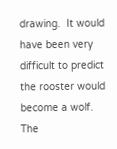drawing.  It would have been very difficult to predict the rooster would become a wolf.  The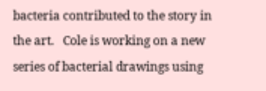bacteria contributed to the story in the art.   Cole is working on a new series of bacterial drawings using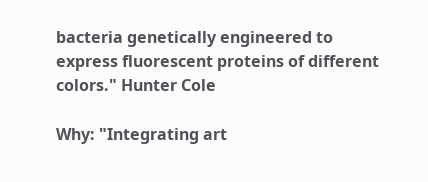bacteria genetically engineered to express fluorescent proteins of different colors." Hunter Cole

Why: "Integrating art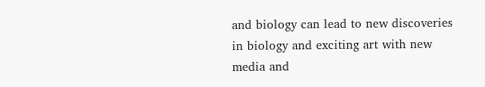and biology can lead to new discoveries in biology and exciting art with new media and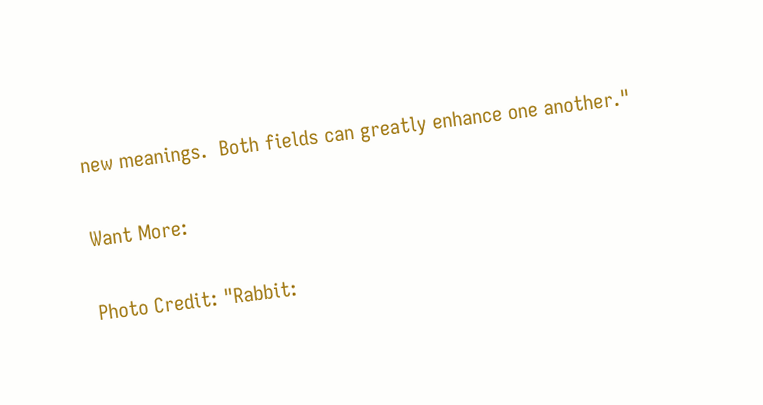new meanings.  Both fields can greatly enhance one another."

Want More:

Photo Credit: "Rabbit: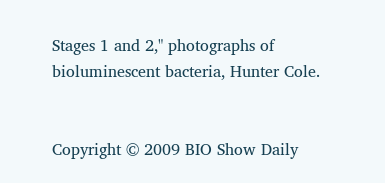Stages 1 and 2," photographs of bioluminescent bacteria, Hunter Cole.


Copyright © 2009 BIO Show Daily